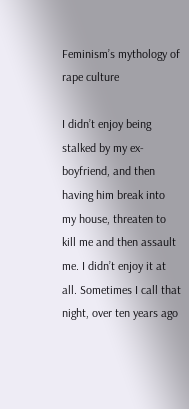Feminism’s mythology of rape culture

I didn’t enjoy being stalked by my ex-boyfriend, and then having him break into my house, threaten to kill me and then assault me. I didn’t enjoy it at all. Sometimes I call that night, over ten years ago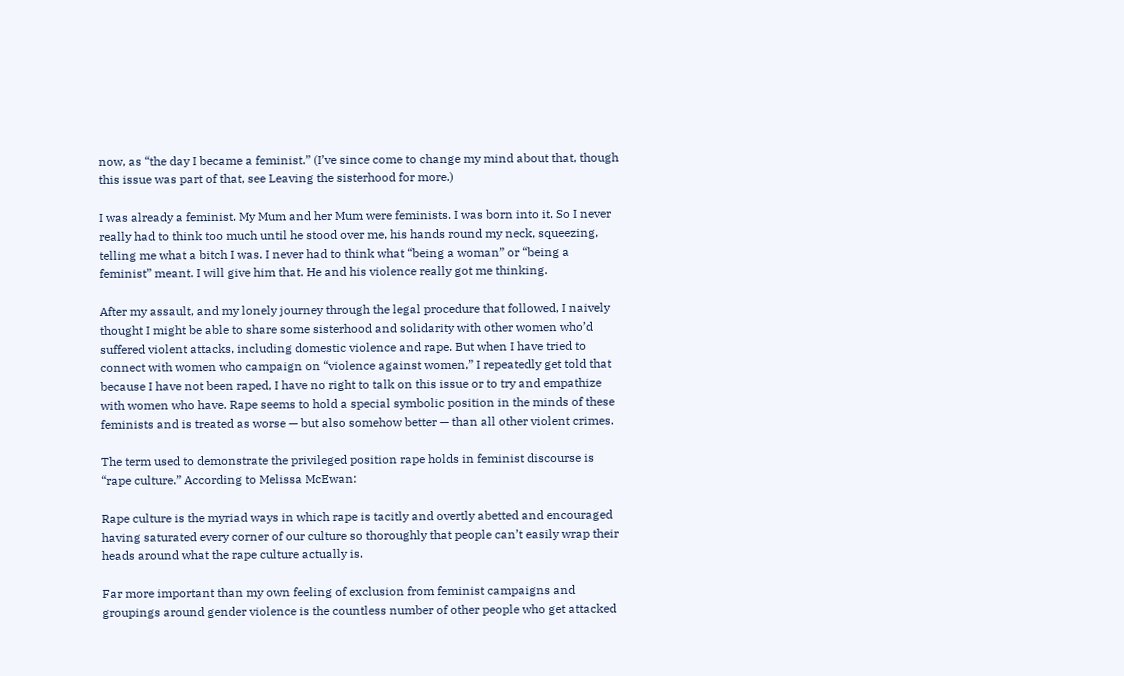now, as “the day I became a feminist.” (I’ve since come to change my mind about that, though this issue was part of that, see Leaving the sisterhood for more.)

I was already a feminist. My Mum and her Mum were feminists. I was born into it. So I never really had to think too much until he stood over me, his hands round my neck, squeezing, telling me what a bitch I was. I never had to think what “being a woman” or “being a feminist” meant. I will give him that. He and his violence really got me thinking.

After my assault, and my lonely journey through the legal procedure that followed, I naively thought I might be able to share some sisterhood and solidarity with other women who’d suffered violent attacks, including domestic violence and rape. But when I have tried to connect with women who campaign on “violence against women,” I repeatedly get told that because I have not been raped, I have no right to talk on this issue or to try and empathize with women who have. Rape seems to hold a special symbolic position in the minds of these feminists and is treated as worse — but also somehow better — than all other violent crimes.

The term used to demonstrate the privileged position rape holds in feminist discourse is “rape culture.” According to Melissa McEwan:

Rape culture is the myriad ways in which rape is tacitly and overtly abetted and encouraged having saturated every corner of our culture so thoroughly that people can’t easily wrap their heads around what the rape culture actually is.

Far more important than my own feeling of exclusion from feminist campaigns and groupings around gender violence is the countless number of other people who get attacked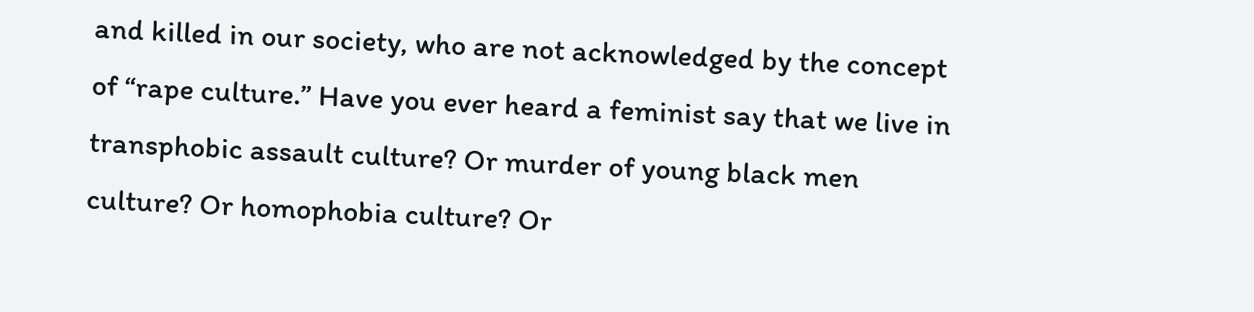and killed in our society, who are not acknowledged by the concept of “rape culture.” Have you ever heard a feminist say that we live in transphobic assault culture? Or murder of young black men culture? Or homophobia culture? Or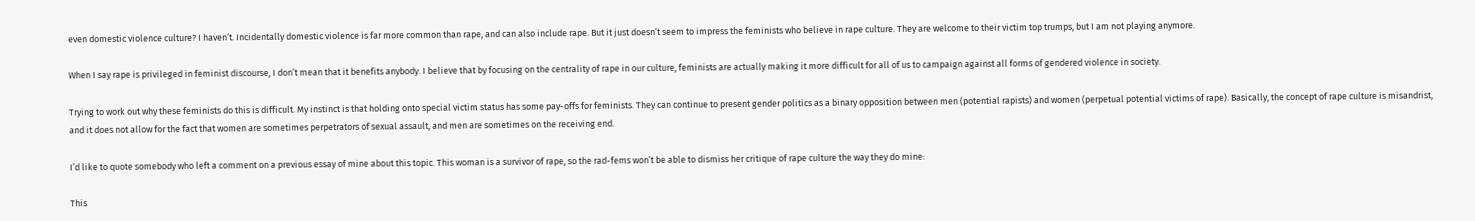even domestic violence culture? I haven’t. Incidentally domestic violence is far more common than rape, and can also include rape. But it just doesn’t seem to impress the feminists who believe in rape culture. They are welcome to their victim top trumps, but I am not playing anymore.

When I say rape is privileged in feminist discourse, I don’t mean that it benefits anybody. I believe that by focusing on the centrality of rape in our culture, feminists are actually making it more difficult for all of us to campaign against all forms of gendered violence in society.

Trying to work out why these feminists do this is difficult. My instinct is that holding onto special victim status has some pay-offs for feminists. They can continue to present gender politics as a binary opposition between men (potential rapists) and women (perpetual potential victims of rape). Basically, the concept of rape culture is misandrist, and it does not allow for the fact that women are sometimes perpetrators of sexual assault, and men are sometimes on the receiving end.

I’d like to quote somebody who left a comment on a previous essay of mine about this topic. This woman is a survivor of rape, so the rad-fems won’t be able to dismiss her critique of rape culture the way they do mine:

This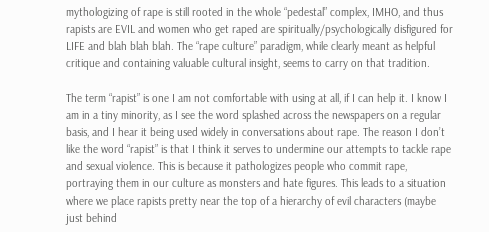mythologizing of rape is still rooted in the whole “pedestal” complex, IMHO, and thus rapists are EVIL and women who get raped are spiritually/psychologically disfigured for LIFE and blah blah blah. The “rape culture” paradigm, while clearly meant as helpful critique and containing valuable cultural insight, seems to carry on that tradition.

The term “rapist” is one I am not comfortable with using at all, if I can help it. I know I am in a tiny minority, as I see the word splashed across the newspapers on a regular basis, and I hear it being used widely in conversations about rape. The reason I don’t like the word “rapist” is that I think it serves to undermine our attempts to tackle rape and sexual violence. This is because it pathologizes people who commit rape, portraying them in our culture as monsters and hate figures. This leads to a situation where we place rapists pretty near the top of a hierarchy of evil characters (maybe just behind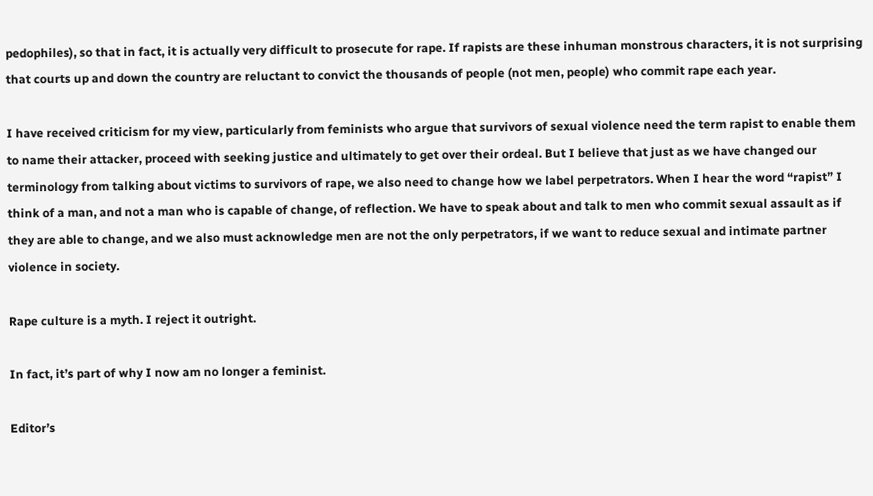pedophiles), so that in fact, it is actually very difficult to prosecute for rape. If rapists are these inhuman monstrous characters, it is not surprising that courts up and down the country are reluctant to convict the thousands of people (not men, people) who commit rape each year.

I have received criticism for my view, particularly from feminists who argue that survivors of sexual violence need the term rapist to enable them to name their attacker, proceed with seeking justice and ultimately to get over their ordeal. But I believe that just as we have changed our terminology from talking about victims to survivors of rape, we also need to change how we label perpetrators. When I hear the word “rapist” I think of a man, and not a man who is capable of change, of reflection. We have to speak about and talk to men who commit sexual assault as if they are able to change, and we also must acknowledge men are not the only perpetrators, if we want to reduce sexual and intimate partner violence in society.

Rape culture is a myth. I reject it outright.

In fact, it’s part of why I now am no longer a feminist.

Editor’s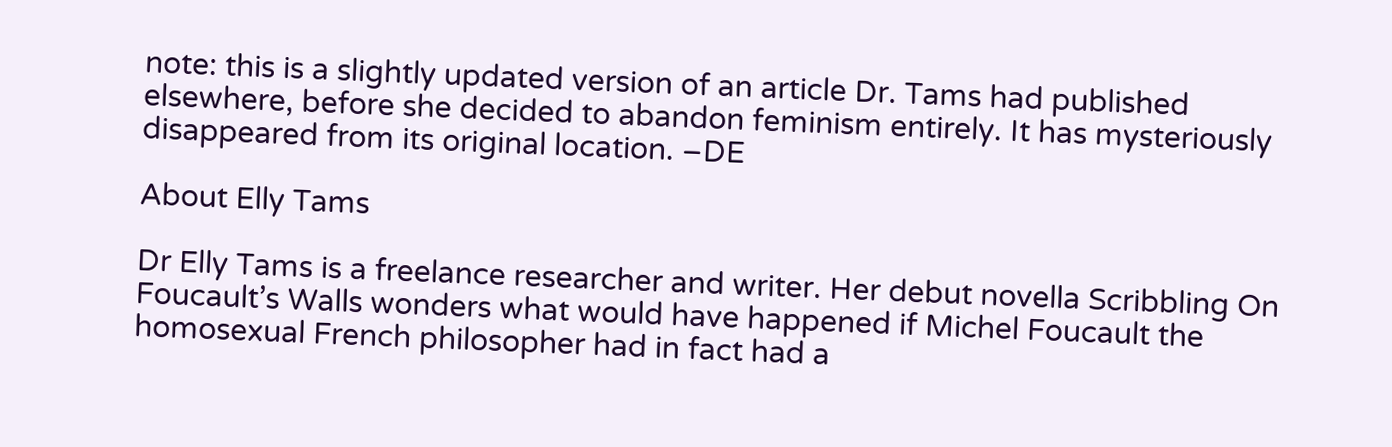note: this is a slightly updated version of an article Dr. Tams had published elsewhere, before she decided to abandon feminism entirely. It has mysteriously disappeared from its original location. –DE

About Elly Tams

Dr Elly Tams is a freelance researcher and writer. Her debut novella Scribbling On Foucault’s Walls wonders what would have happened if Michel Foucault the homosexual French philosopher had in fact had a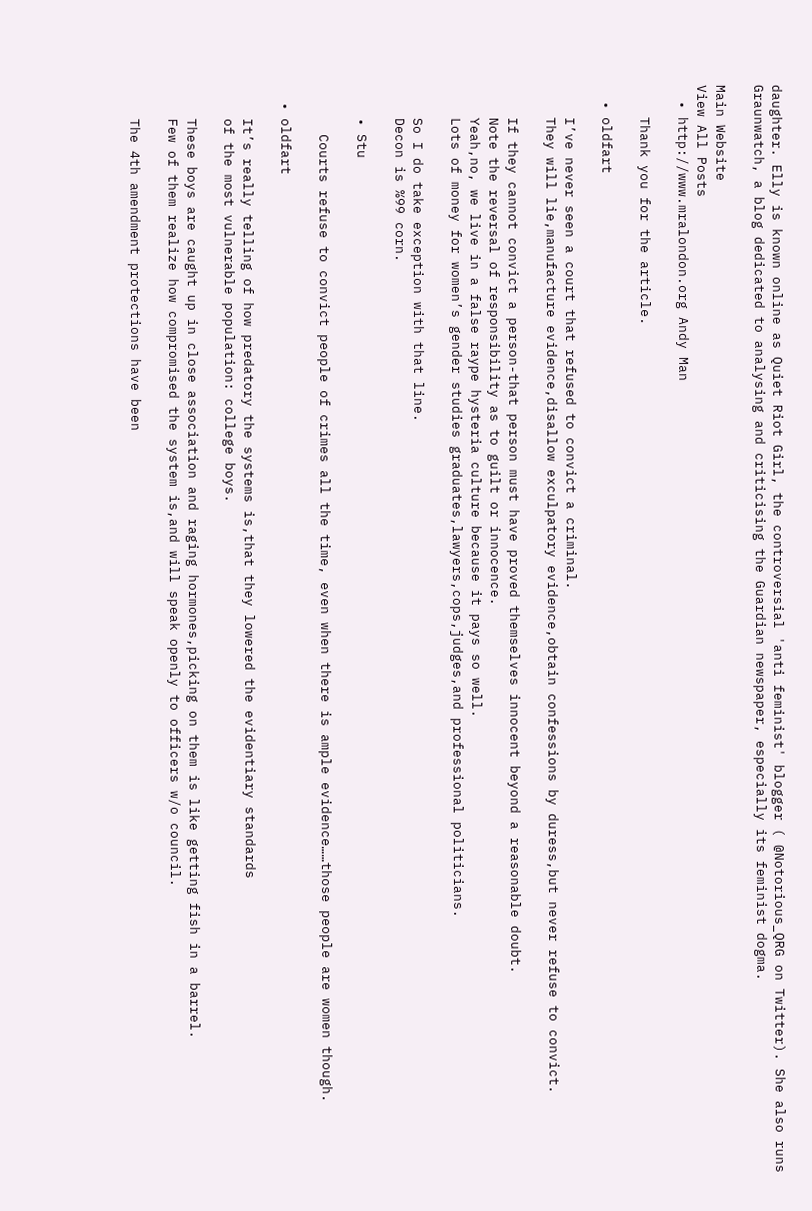daughter. Elly is known online as Quiet Riot Girl, the controversial 'anti feminist' blogger ( @Notorious_QRG on Twitter). She also runs Graunwatch, a blog dedicated to analysing and criticising the Guardian newspaper, especially its feminist dogma.

Main Website
View All Posts
  • http://www.mralondon.org Andy Man

    Thank you for the article.

  • oldfart

    I’ve never seen a court that refused to convict a criminal.
    They will lie,manufacture evidence,disallow exculpatory evidence,obtain confessions by duress,but never refuse to convict.

    If they cannot convict a person-that person must have proved themselves innocent beyond a reasonable doubt.
    Note the reversal of responsibility as to guilt or innocence.
    Yeah,no, we live in a false raype hysteria culture because it pays so well.
    Lots of money for women’s gender studies graduates,lawyers,cops,judges,and professional politicians.

    So I do take exception with that line.
    Decon is %99 corn.

    • Stu

      Courts refuse to convict people of crimes all the time, even when there is ample evidence……those people are women though.

  • oldfart

    It’s really telling of how predatory the systems is,that they lowered the evidentiary standards
    of the most vulnerable population: college boys.

    These boys are caught up in close association and raging hormones,picking on them is like getting fish in a barrel.
    Few of them realize how compromised the system is,and will speak openly to officers w/o council.

    The 4th amendment protections have been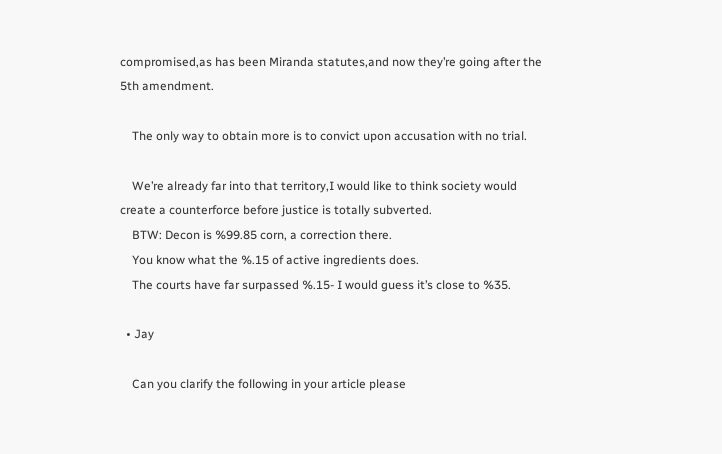compromised,as has been Miranda statutes,and now they’re going after the 5th amendment.

    The only way to obtain more is to convict upon accusation with no trial.

    We’re already far into that territory,I would like to think society would create a counterforce before justice is totally subverted.
    BTW: Decon is %99.85 corn, a correction there.
    You know what the %.15 of active ingredients does.
    The courts have far surpassed %.15- I would guess it’s close to %35.

  • Jay

    Can you clarify the following in your article please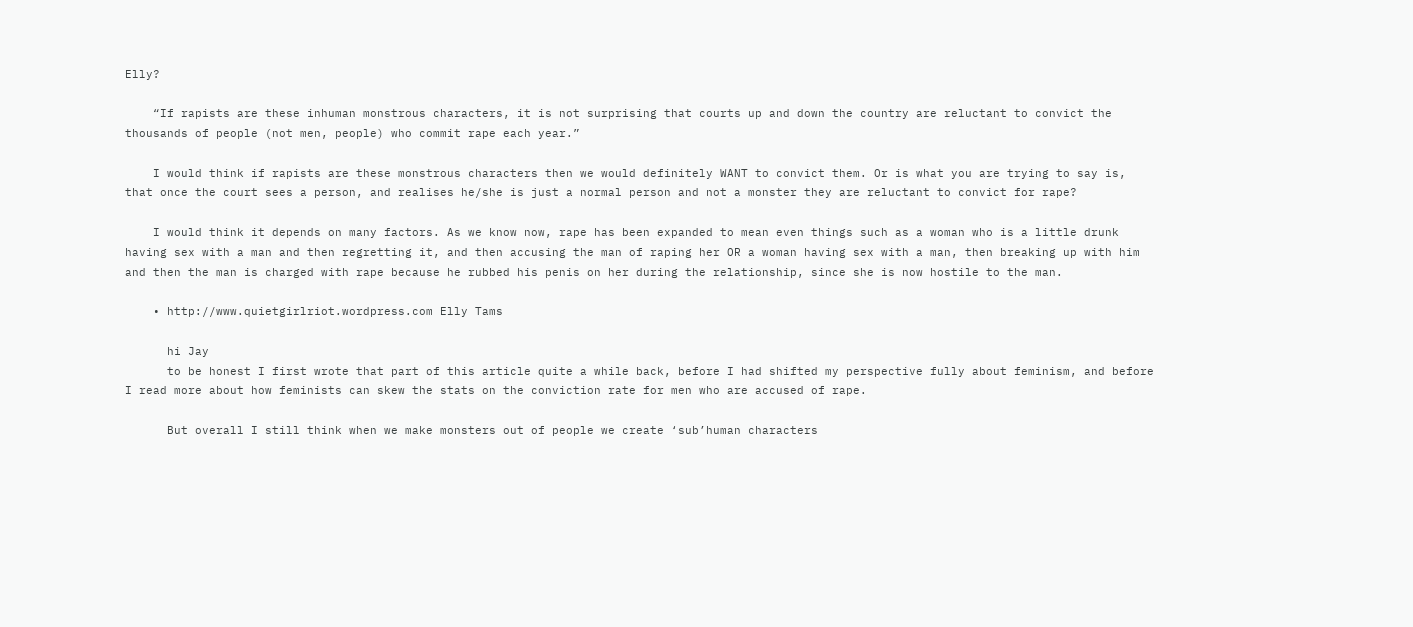Elly?

    “If rapists are these inhuman monstrous characters, it is not surprising that courts up and down the country are reluctant to convict the thousands of people (not men, people) who commit rape each year.”

    I would think if rapists are these monstrous characters then we would definitely WANT to convict them. Or is what you are trying to say is, that once the court sees a person, and realises he/she is just a normal person and not a monster they are reluctant to convict for rape?

    I would think it depends on many factors. As we know now, rape has been expanded to mean even things such as a woman who is a little drunk having sex with a man and then regretting it, and then accusing the man of raping her OR a woman having sex with a man, then breaking up with him and then the man is charged with rape because he rubbed his penis on her during the relationship, since she is now hostile to the man.

    • http://www.quietgirlriot.wordpress.com Elly Tams

      hi Jay
      to be honest I first wrote that part of this article quite a while back, before I had shifted my perspective fully about feminism, and before I read more about how feminists can skew the stats on the conviction rate for men who are accused of rape.

      But overall I still think when we make monsters out of people we create ‘sub’human characters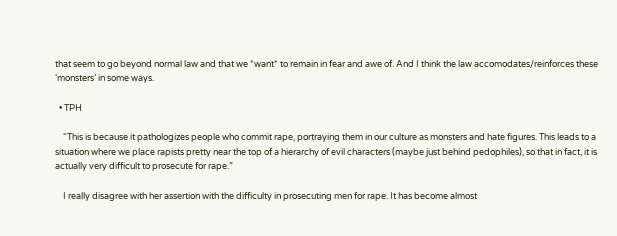that seem to go beyond normal law and that we *want* to remain in fear and awe of. And I think the law accomodates/reinforces these ‘monsters’ in some ways.

  • TPH

    “This is because it pathologizes people who commit rape, portraying them in our culture as monsters and hate figures. This leads to a situation where we place rapists pretty near the top of a hierarchy of evil characters (maybe just behind pedophiles), so that in fact, it is actually very difficult to prosecute for rape.”

    I really disagree with her assertion with the difficulty in prosecuting men for rape. It has become almost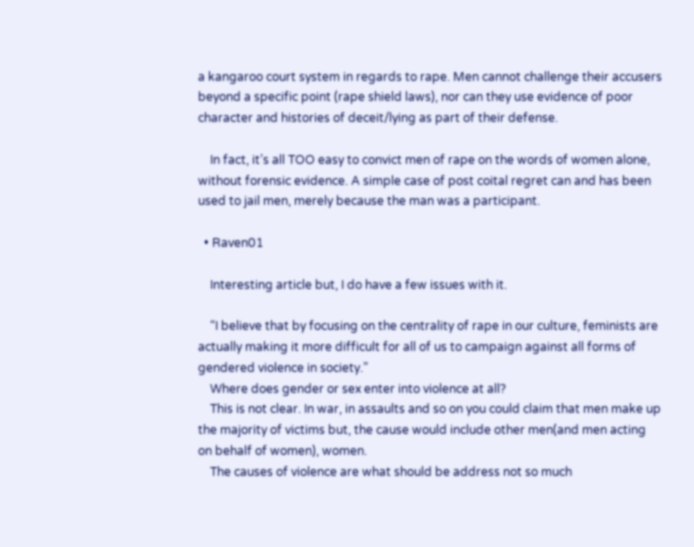a kangaroo court system in regards to rape. Men cannot challenge their accusers beyond a specific point (rape shield laws), nor can they use evidence of poor character and histories of deceit/lying as part of their defense.

    In fact, it’s all TOO easy to convict men of rape on the words of women alone, without forensic evidence. A simple case of post coital regret can and has been used to jail men, merely because the man was a participant.

  • Raven01

    Interesting article but, I do have a few issues with it.

    “I believe that by focusing on the centrality of rape in our culture, feminists are actually making it more difficult for all of us to campaign against all forms of gendered violence in society.”
    Where does gender or sex enter into violence at all?
    This is not clear. In war, in assaults and so on you could claim that men make up the majority of victims but, the cause would include other men(and men acting on behalf of women), women.
    The causes of violence are what should be address not so much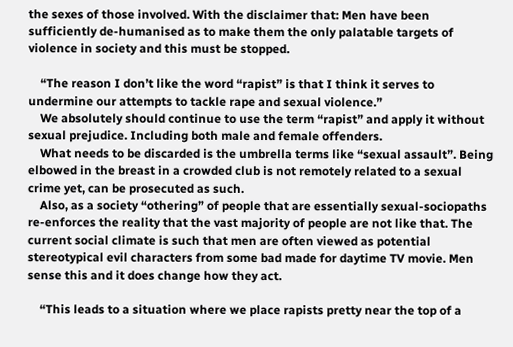the sexes of those involved. With the disclaimer that: Men have been sufficiently de-humanised as to make them the only palatable targets of violence in society and this must be stopped.

    “The reason I don’t like the word “rapist” is that I think it serves to undermine our attempts to tackle rape and sexual violence.”
    We absolutely should continue to use the term “rapist” and apply it without sexual prejudice. Including both male and female offenders.
    What needs to be discarded is the umbrella terms like “sexual assault”. Being elbowed in the breast in a crowded club is not remotely related to a sexual crime yet, can be prosecuted as such.
    Also, as a society “othering” of people that are essentially sexual-sociopaths re-enforces the reality that the vast majority of people are not like that. The current social climate is such that men are often viewed as potential stereotypical evil characters from some bad made for daytime TV movie. Men sense this and it does change how they act.

    “This leads to a situation where we place rapists pretty near the top of a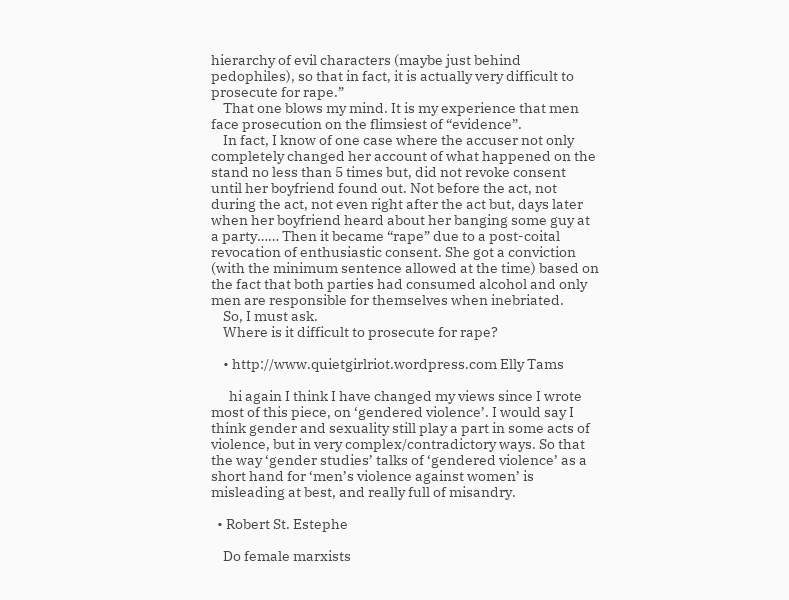hierarchy of evil characters (maybe just behind pedophiles), so that in fact, it is actually very difficult to prosecute for rape.”
    That one blows my mind. It is my experience that men face prosecution on the flimsiest of “evidence”.
    In fact, I know of one case where the accuser not only completely changed her account of what happened on the stand no less than 5 times but, did not revoke consent until her boyfriend found out. Not before the act, not during the act, not even right after the act but, days later when her boyfriend heard about her banging some guy at a party…… Then it became “rape” due to a post-coital revocation of enthusiastic consent. She got a conviction (with the minimum sentence allowed at the time) based on the fact that both parties had consumed alcohol and only men are responsible for themselves when inebriated.
    So, I must ask.
    Where is it difficult to prosecute for rape?

    • http://www.quietgirlriot.wordpress.com Elly Tams

      hi again I think I have changed my views since I wrote most of this piece, on ‘gendered violence’. I would say I think gender and sexuality still play a part in some acts of violence, but in very complex/contradictory ways. So that the way ‘gender studies’ talks of ‘gendered violence’ as a short hand for ‘men’s violence against women’ is misleading at best, and really full of misandry.

  • Robert St. Estephe

    Do female marxists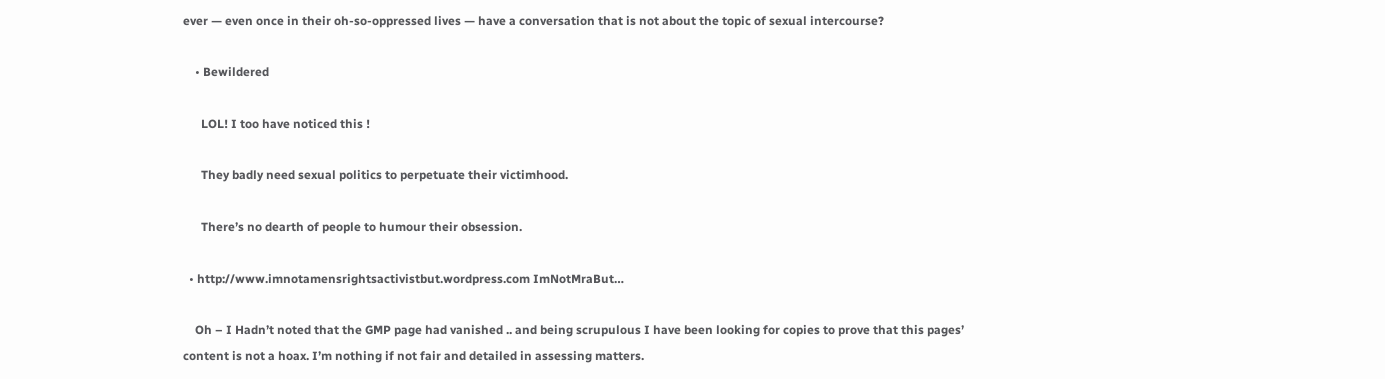ever — even once in their oh-so-oppressed lives — have a conversation that is not about the topic of sexual intercourse?

    • Bewildered

      LOL! I too have noticed this !

      They badly need sexual politics to perpetuate their victimhood.

      There’s no dearth of people to humour their obsession.

  • http://www.imnotamensrightsactivistbut.wordpress.com ImNotMraBut…

    Oh – I Hadn’t noted that the GMP page had vanished .. and being scrupulous I have been looking for copies to prove that this pages’ content is not a hoax. I’m nothing if not fair and detailed in assessing matters.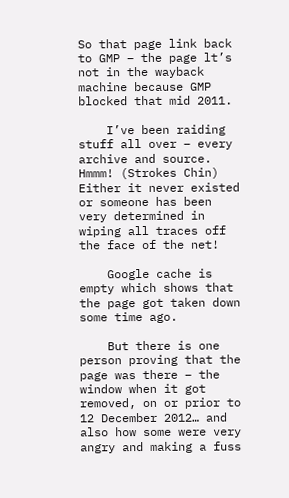So that page link back to GMP – the page lt’s not in the wayback machine because GMP blocked that mid 2011.

    I’ve been raiding stuff all over – every archive and source. Hmmm! (Strokes Chin) Either it never existed or someone has been very determined in wiping all traces off the face of the net!

    Google cache is empty which shows that the page got taken down some time ago.

    But there is one person proving that the page was there – the window when it got removed, on or prior to 12 December 2012… and also how some were very angry and making a fuss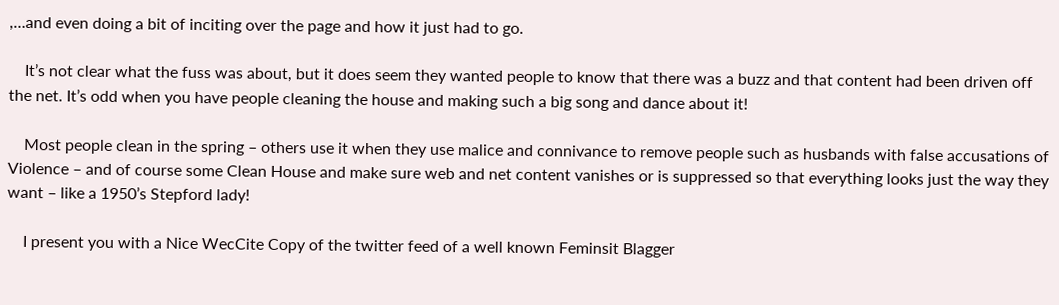,…and even doing a bit of inciting over the page and how it just had to go.

    It’s not clear what the fuss was about, but it does seem they wanted people to know that there was a buzz and that content had been driven off the net. It’s odd when you have people cleaning the house and making such a big song and dance about it!

    Most people clean in the spring – others use it when they use malice and connivance to remove people such as husbands with false accusations of Violence – and of course some Clean House and make sure web and net content vanishes or is suppressed so that everything looks just the way they want – like a 1950’s Stepford lady!

    I present you with a Nice WecCite Copy of the twitter feed of a well known Feminsit Blagger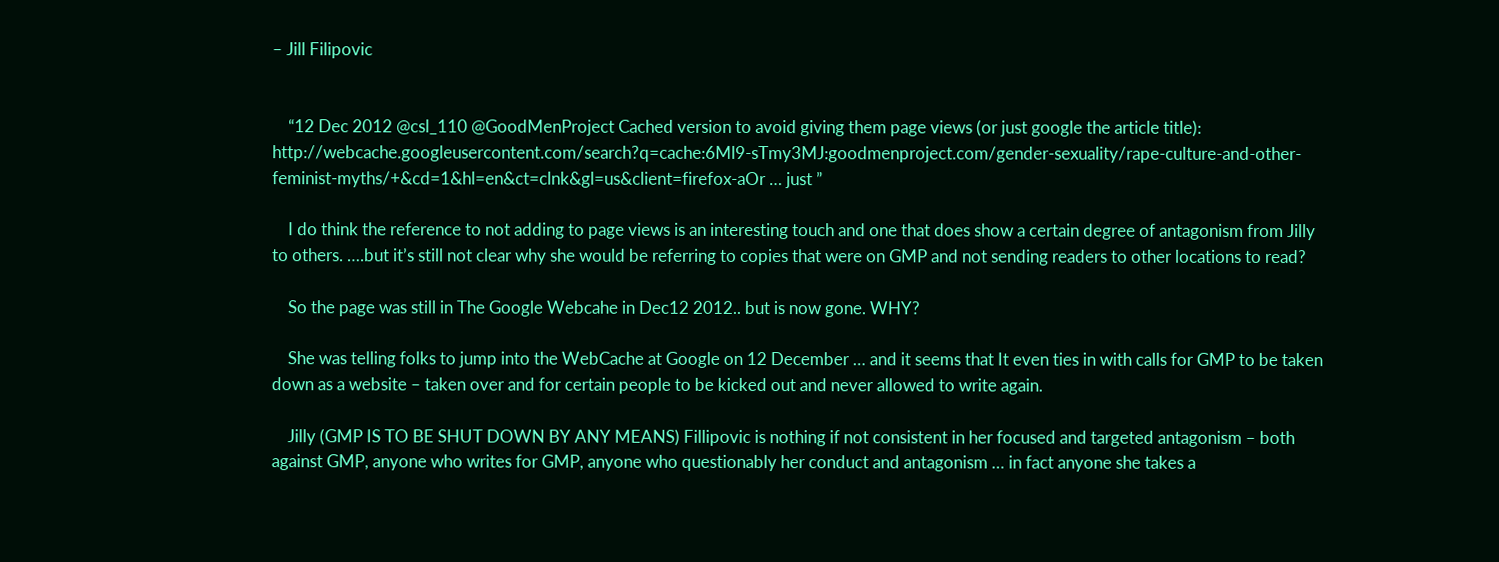– Jill Filipovic


    “12 Dec 2012 @csl_110 @GoodMenProject Cached version to avoid giving them page views (or just google the article title): http://webcache.googleusercontent.com/search?q=cache:6Ml9-sTmy3MJ:goodmenproject.com/gender-sexuality/rape-culture-and-other-feminist-myths/+&cd=1&hl=en&ct=clnk&gl=us&client=firefox-aOr … just ”

    I do think the reference to not adding to page views is an interesting touch and one that does show a certain degree of antagonism from Jilly to others. ….but it’s still not clear why she would be referring to copies that were on GMP and not sending readers to other locations to read?

    So the page was still in The Google Webcahe in Dec12 2012.. but is now gone. WHY?

    She was telling folks to jump into the WebCache at Google on 12 December … and it seems that It even ties in with calls for GMP to be taken down as a website – taken over and for certain people to be kicked out and never allowed to write again.

    Jilly (GMP IS TO BE SHUT DOWN BY ANY MEANS) Fillipovic is nothing if not consistent in her focused and targeted antagonism – both against GMP, anyone who writes for GMP, anyone who questionably her conduct and antagonism … in fact anyone she takes a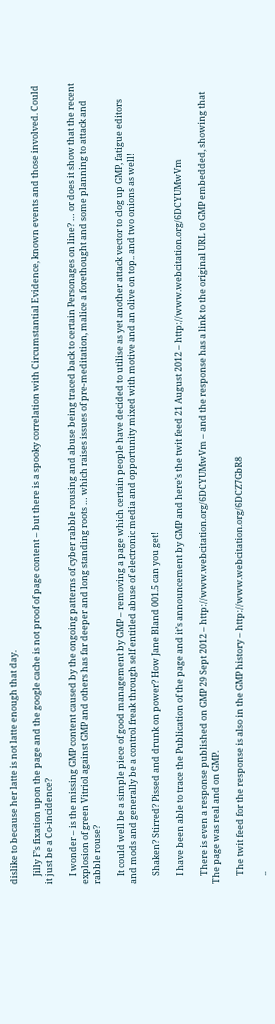dislike to because her latte is not latte enough that day.

    Jilly F’s fixation upon the page and the google cache is not proof of page content – but there is a spooky correlation with Circumstantial Evidence, known events and those involved. Could it just be a Co-incidence?

    I wonder – is the missing GMP content caused by the ongoing patterns of cyber rabble rousing and abuse being traced back to certain Personages on line? … or does it show that the recent explosion of green Vitriol against GMP and others has far deeper and long standing roots … which raises issues of pre-meditation, malice a forethought and some planning to attack and rabble rouse?

    It could well be a simple piece of good management by GMP – removing a page which certain people have decided to utilise as yet another attack vector to clog up GMP, fatigue editors and mods and generally be a control freak through self entitled abuse of electronic media and opportunity mixed with motive and an olive on top.. and two onions as well!

    Shaken? Stirred? Pissed and drunk on power? How Jane Bland 001.5 can you get!

    I have been able to trace the Publication of the page and it’s announcement by GMP and here’s the twit feed 21 August 2012 – http://www.webcitation.org/6DCYUMwVm

    There is even a response published on GMP 29 Sept 2012 – http://www.webcitation.org/6DCYUMwVm – and the response has a link to the original URL to GMP embedded, showing that The page was real and on GMP.

    The twit feed for the response is also in the GMP history – http://www.webcitation.org/6DCZ7GbR8

    ..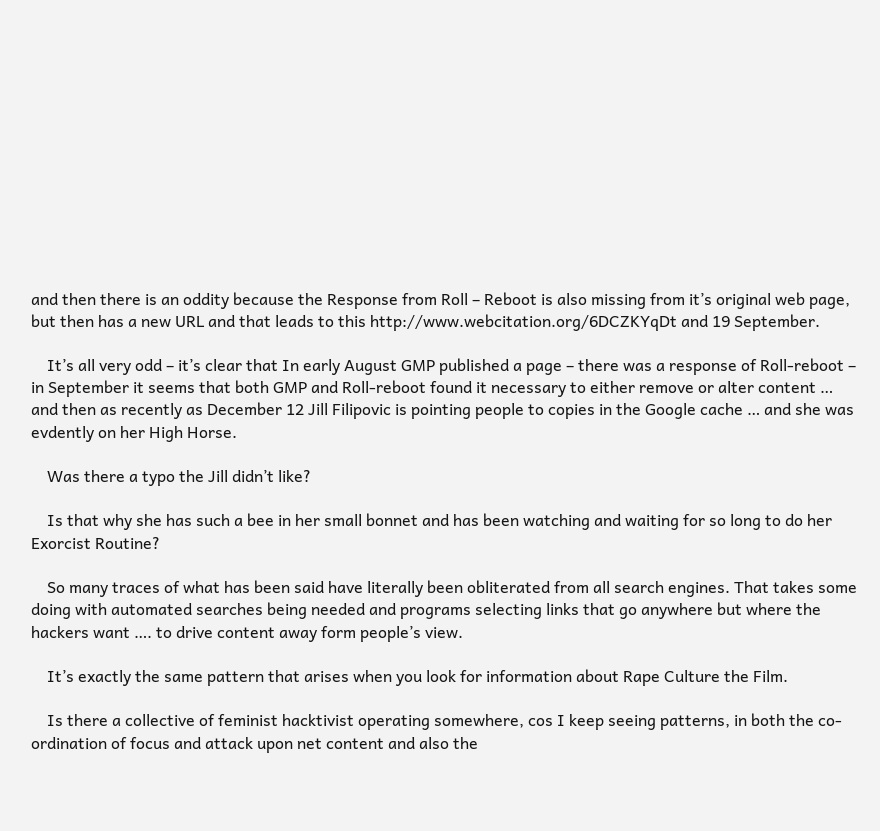and then there is an oddity because the Response from Roll – Reboot is also missing from it’s original web page, but then has a new URL and that leads to this http://www.webcitation.org/6DCZKYqDt and 19 September.

    It’s all very odd – it’s clear that In early August GMP published a page – there was a response of Roll-reboot – in September it seems that both GMP and Roll-reboot found it necessary to either remove or alter content … and then as recently as December 12 Jill Filipovic is pointing people to copies in the Google cache … and she was evdently on her High Horse.

    Was there a typo the Jill didn’t like?

    Is that why she has such a bee in her small bonnet and has been watching and waiting for so long to do her Exorcist Routine?

    So many traces of what has been said have literally been obliterated from all search engines. That takes some doing with automated searches being needed and programs selecting links that go anywhere but where the hackers want …. to drive content away form people’s view.

    It’s exactly the same pattern that arises when you look for information about Rape Culture the Film.

    Is there a collective of feminist hacktivist operating somewhere, cos I keep seeing patterns, in both the co-ordination of focus and attack upon net content and also the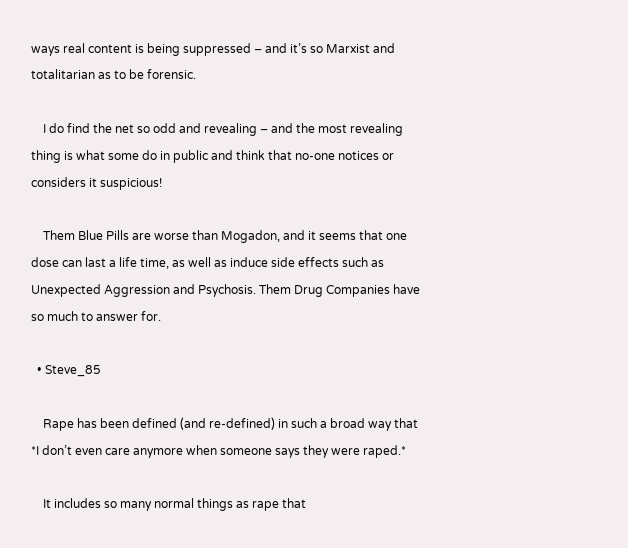ways real content is being suppressed – and it’s so Marxist and totalitarian as to be forensic.

    I do find the net so odd and revealing – and the most revealing thing is what some do in public and think that no-one notices or considers it suspicious!

    Them Blue Pills are worse than Mogadon, and it seems that one dose can last a life time, as well as induce side effects such as Unexpected Aggression and Psychosis. Them Drug Companies have so much to answer for.

  • Steve_85

    Rape has been defined (and re-defined) in such a broad way that *I don’t even care anymore when someone says they were raped.*

    It includes so many normal things as rape that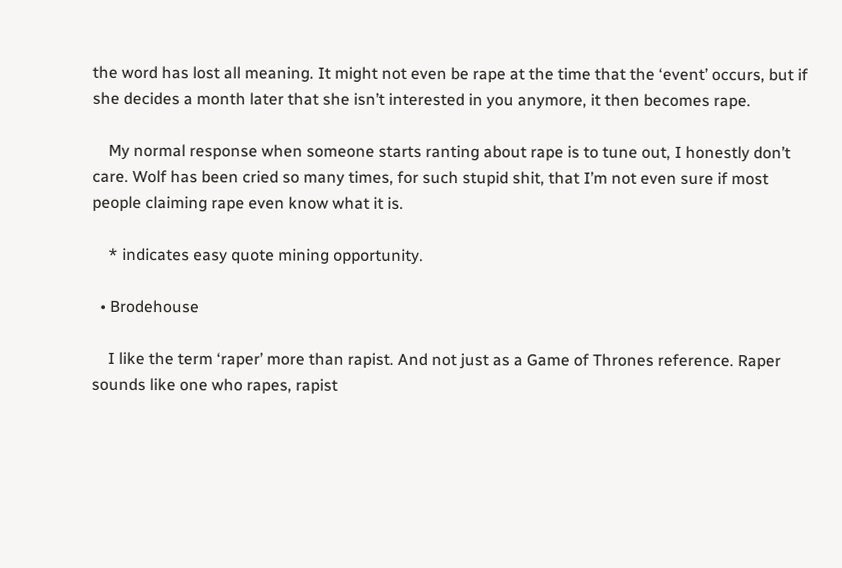the word has lost all meaning. It might not even be rape at the time that the ‘event’ occurs, but if she decides a month later that she isn’t interested in you anymore, it then becomes rape.

    My normal response when someone starts ranting about rape is to tune out, I honestly don’t care. Wolf has been cried so many times, for such stupid shit, that I’m not even sure if most people claiming rape even know what it is.

    * indicates easy quote mining opportunity.

  • Brodehouse

    I like the term ‘raper’ more than rapist. And not just as a Game of Thrones reference. Raper sounds like one who rapes, rapist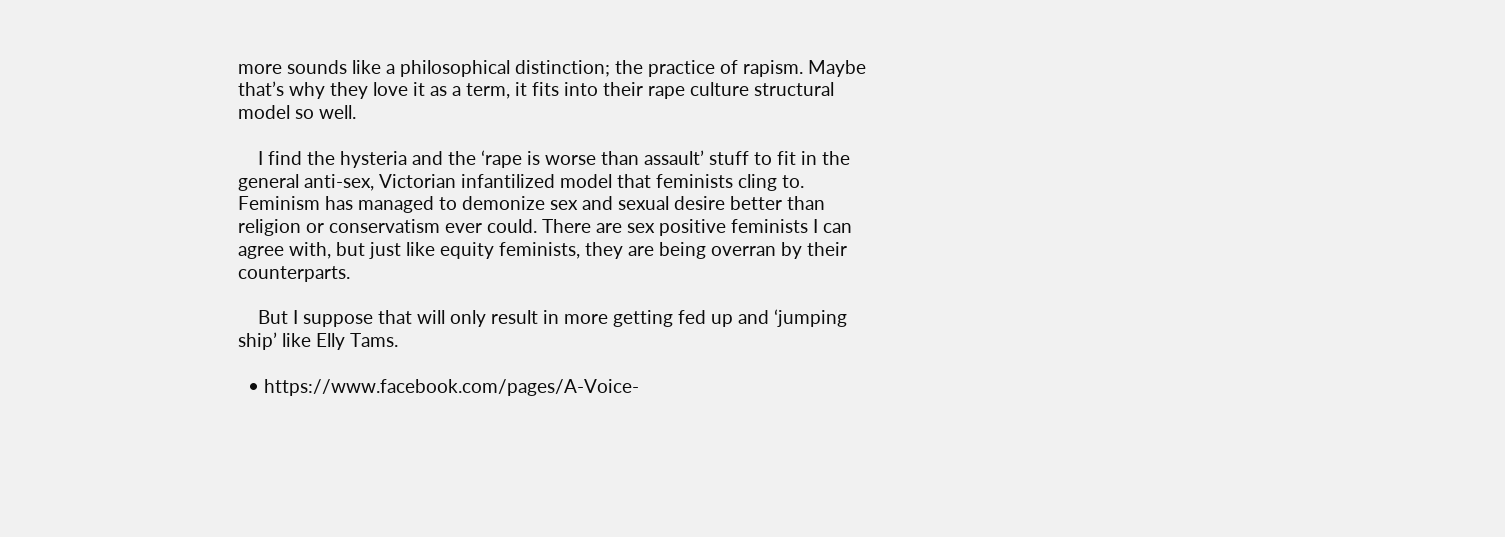more sounds like a philosophical distinction; the practice of rapism. Maybe that’s why they love it as a term, it fits into their rape culture structural model so well.

    I find the hysteria and the ‘rape is worse than assault’ stuff to fit in the general anti-sex, Victorian infantilized model that feminists cling to. Feminism has managed to demonize sex and sexual desire better than religion or conservatism ever could. There are sex positive feminists I can agree with, but just like equity feminists, they are being overran by their counterparts.

    But I suppose that will only result in more getting fed up and ‘jumping ship’ like Elly Tams.

  • https://www.facebook.com/pages/A-Voice-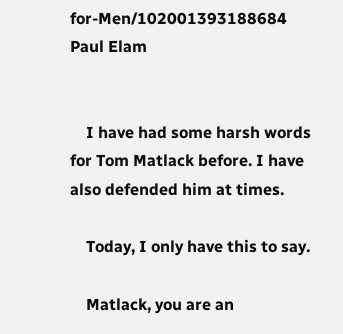for-Men/102001393188684 Paul Elam


    I have had some harsh words for Tom Matlack before. I have also defended him at times.

    Today, I only have this to say.

    Matlack, you are an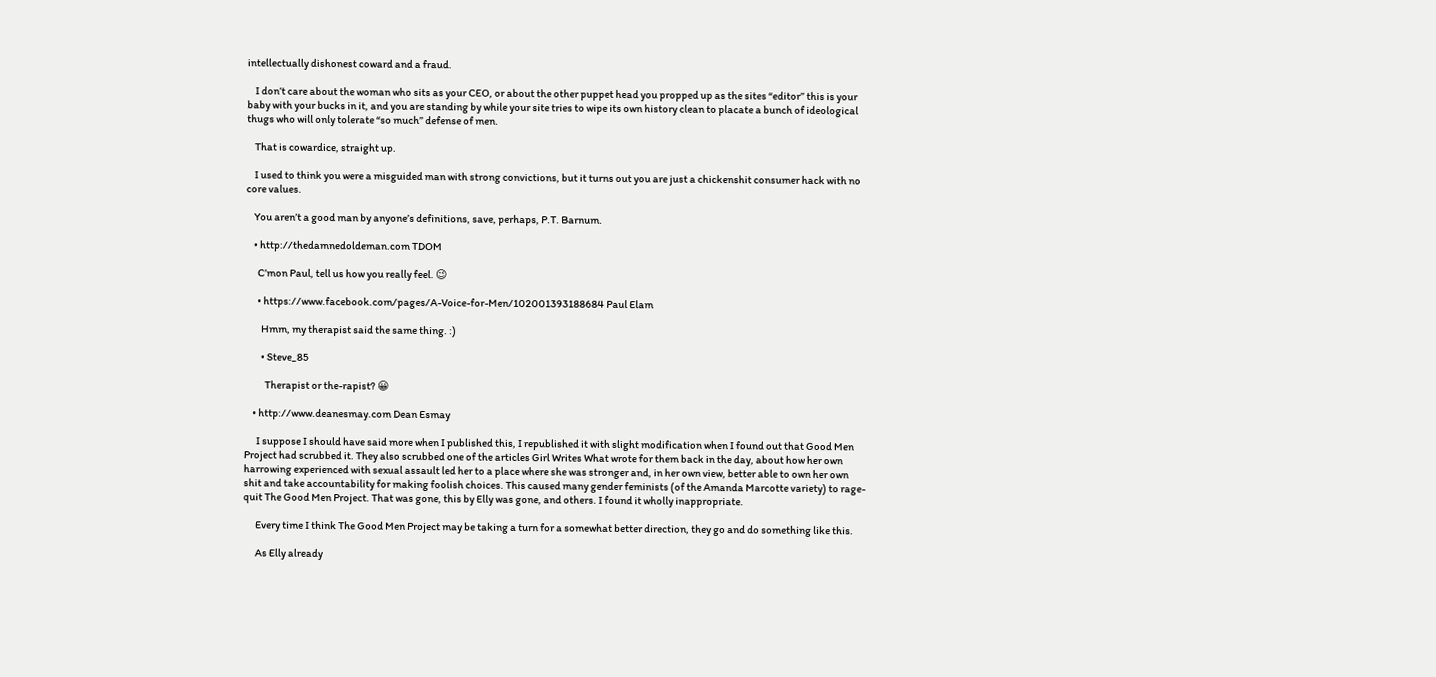intellectually dishonest coward and a fraud.

    I don’t care about the woman who sits as your CEO, or about the other puppet head you propped up as the sites “editor” this is your baby with your bucks in it, and you are standing by while your site tries to wipe its own history clean to placate a bunch of ideological thugs who will only tolerate “so much” defense of men.

    That is cowardice, straight up.

    I used to think you were a misguided man with strong convictions, but it turns out you are just a chickenshit consumer hack with no core values.

    You aren’t a good man by anyone’s definitions, save, perhaps, P.T. Barnum.

    • http://thedamnedoldeman.com TDOM

      C’mon Paul, tell us how you really feel. 😉

      • https://www.facebook.com/pages/A-Voice-for-Men/102001393188684 Paul Elam

        Hmm, my therapist said the same thing. :)

        • Steve_85

          Therapist or the-rapist? 😀

    • http://www.deanesmay.com Dean Esmay

      I suppose I should have said more when I published this, I republished it with slight modification when I found out that Good Men Project had scrubbed it. They also scrubbed one of the articles Girl Writes What wrote for them back in the day, about how her own harrowing experienced with sexual assault led her to a place where she was stronger and, in her own view, better able to own her own shit and take accountability for making foolish choices. This caused many gender feminists (of the Amanda Marcotte variety) to rage-quit The Good Men Project. That was gone, this by Elly was gone, and others. I found it wholly inappropriate.

      Every time I think The Good Men Project may be taking a turn for a somewhat better direction, they go and do something like this.

      As Elly already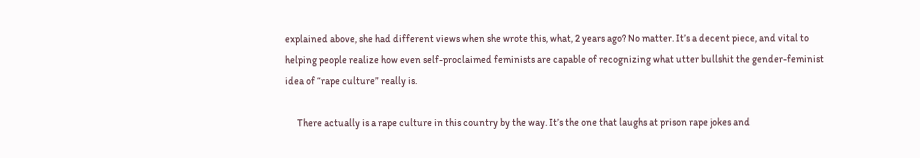explained above, she had different views when she wrote this, what, 2 years ago? No matter. It’s a decent piece, and vital to helping people realize how even self-proclaimed feminists are capable of recognizing what utter bullshit the gender-feminist idea of “rape culture” really is.

      There actually is a rape culture in this country by the way. It’s the one that laughs at prison rape jokes and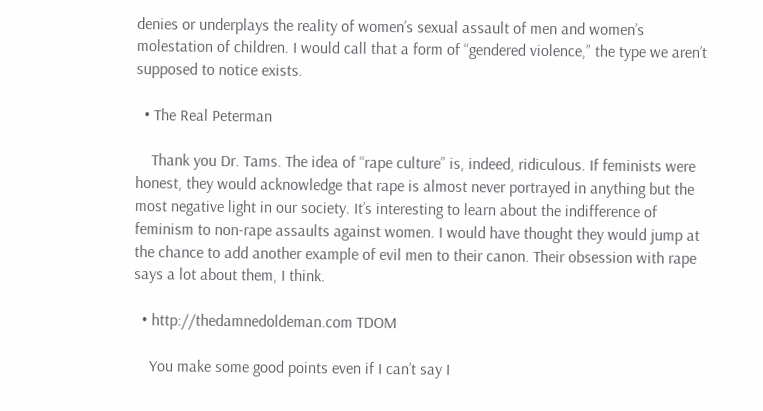denies or underplays the reality of women’s sexual assault of men and women’s molestation of children. I would call that a form of “gendered violence,” the type we aren’t supposed to notice exists.

  • The Real Peterman

    Thank you Dr. Tams. The idea of “rape culture” is, indeed, ridiculous. If feminists were honest, they would acknowledge that rape is almost never portrayed in anything but the most negative light in our society. It’s interesting to learn about the indifference of feminism to non-rape assaults against women. I would have thought they would jump at the chance to add another example of evil men to their canon. Their obsession with rape says a lot about them, I think.

  • http://thedamnedoldeman.com TDOM

    You make some good points even if I can’t say I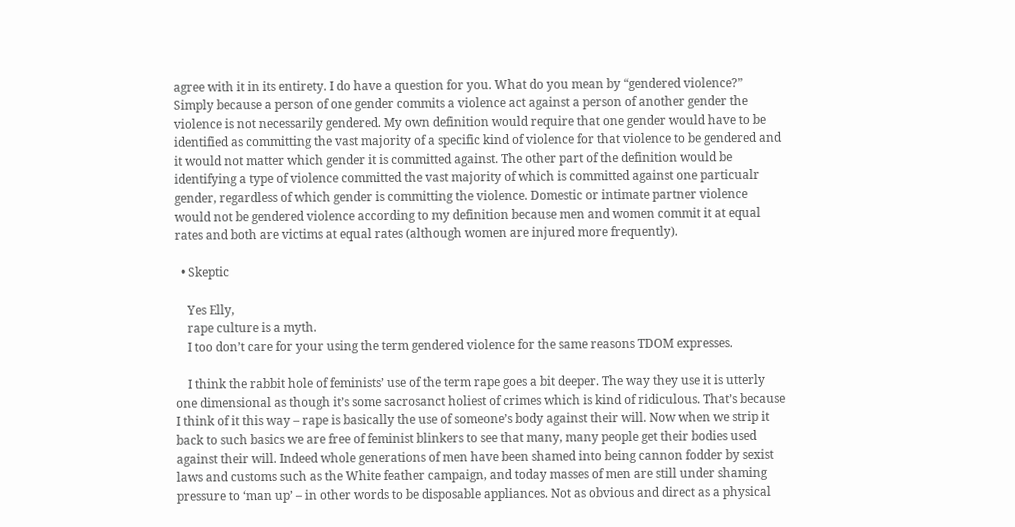agree with it in its entirety. I do have a question for you. What do you mean by “gendered violence?” Simply because a person of one gender commits a violence act against a person of another gender the violence is not necessarily gendered. My own definition would require that one gender would have to be identified as committing the vast majority of a specific kind of violence for that violence to be gendered and it would not matter which gender it is committed against. The other part of the definition would be identifying a type of violence committed the vast majority of which is committed against one particualr gender, regardless of which gender is committing the violence. Domestic or intimate partner violence would not be gendered violence according to my definition because men and women commit it at equal rates and both are victims at equal rates (although women are injured more frequently).

  • Skeptic

    Yes Elly,
    rape culture is a myth.
    I too don’t care for your using the term gendered violence for the same reasons TDOM expresses.

    I think the rabbit hole of feminists’ use of the term rape goes a bit deeper. The way they use it is utterly one dimensional as though it’s some sacrosanct holiest of crimes which is kind of ridiculous. That’s because I think of it this way – rape is basically the use of someone’s body against their will. Now when we strip it back to such basics we are free of feminist blinkers to see that many, many people get their bodies used against their will. Indeed whole generations of men have been shamed into being cannon fodder by sexist laws and customs such as the White feather campaign, and today masses of men are still under shaming pressure to ‘man up’ – in other words to be disposable appliances. Not as obvious and direct as a physical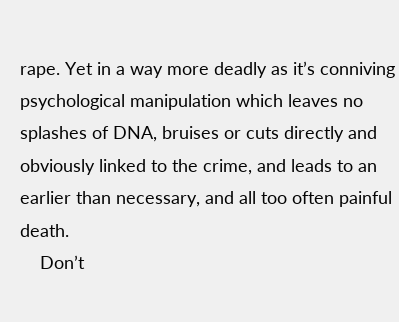rape. Yet in a way more deadly as it’s conniving psychological manipulation which leaves no splashes of DNA, bruises or cuts directly and obviously linked to the crime, and leads to an earlier than necessary, and all too often painful death.
    Don’t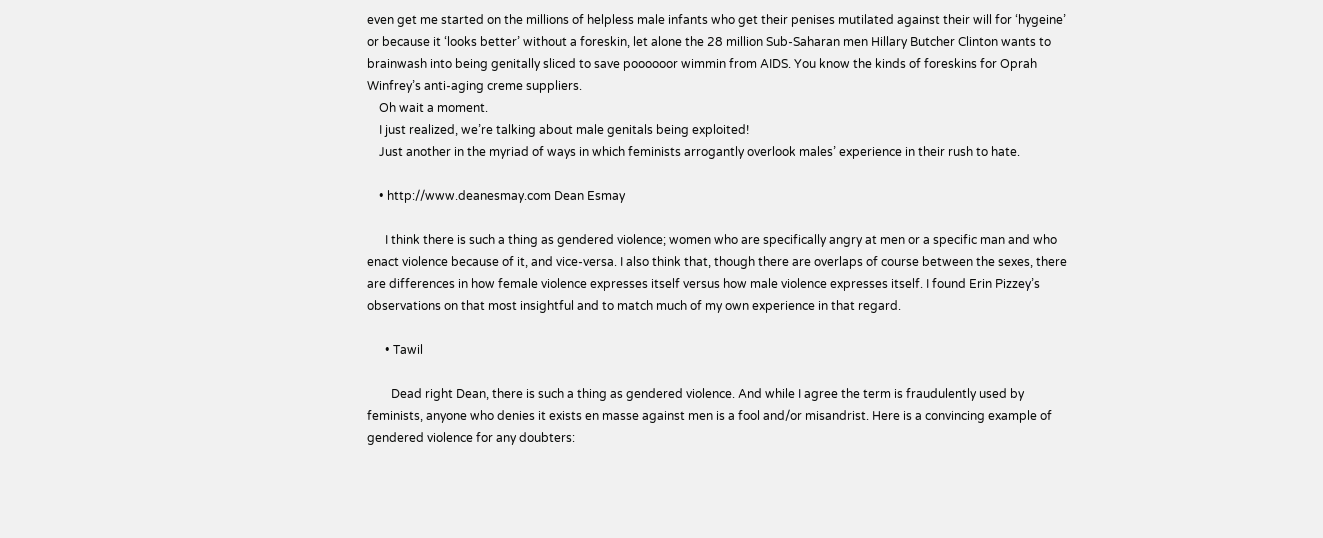even get me started on the millions of helpless male infants who get their penises mutilated against their will for ‘hygeine’ or because it ‘looks better’ without a foreskin, let alone the 28 million Sub-Saharan men Hillary Butcher Clinton wants to brainwash into being genitally sliced to save poooooor wimmin from AIDS. You know the kinds of foreskins for Oprah Winfrey’s anti-aging creme suppliers.
    Oh wait a moment.
    I just realized, we’re talking about male genitals being exploited!
    Just another in the myriad of ways in which feminists arrogantly overlook males’ experience in their rush to hate.

    • http://www.deanesmay.com Dean Esmay

      I think there is such a thing as gendered violence; women who are specifically angry at men or a specific man and who enact violence because of it, and vice-versa. I also think that, though there are overlaps of course between the sexes, there are differences in how female violence expresses itself versus how male violence expresses itself. I found Erin Pizzey’s observations on that most insightful and to match much of my own experience in that regard.

      • Tawil

        Dead right Dean, there is such a thing as gendered violence. And while I agree the term is fraudulently used by feminists, anyone who denies it exists en masse against men is a fool and/or misandrist. Here is a convincing example of gendered violence for any doubters: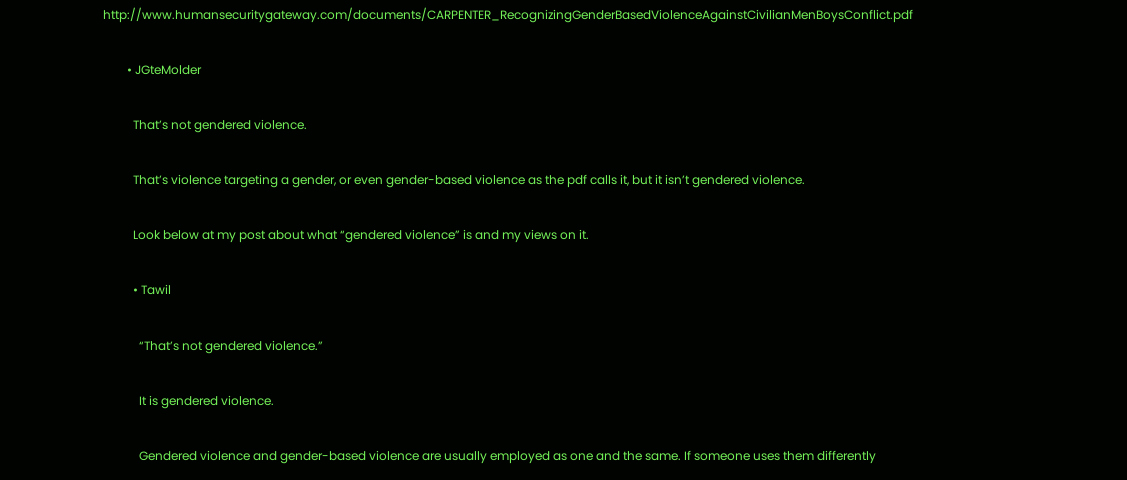http://www.humansecuritygateway.com/documents/CARPENTER_RecognizingGenderBasedViolenceAgainstCivilianMenBoysConflict.pdf

        • JGteMolder

          That’s not gendered violence.

          That’s violence targeting a gender, or even gender-based violence as the pdf calls it, but it isn’t gendered violence.

          Look below at my post about what “gendered violence” is and my views on it.

          • Tawil

            “That’s not gendered violence.”

            It is gendered violence.

            Gendered violence and gender-based violence are usually employed as one and the same. If someone uses them differently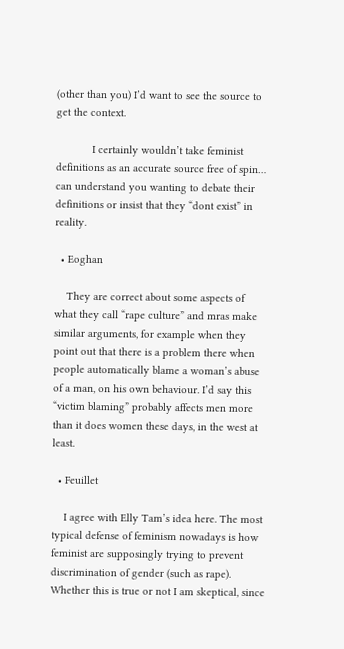(other than you) I’d want to see the source to get the context.

            I certainly wouldn’t take feminist definitions as an accurate source free of spin… can understand you wanting to debate their definitions or insist that they “dont exist” in reality.

  • Eoghan

    They are correct about some aspects of what they call “rape culture” and mras make similar arguments, for example when they point out that there is a problem there when people automatically blame a woman’s abuse of a man, on his own behaviour. I’d say this “victim blaming” probably affects men more than it does women these days, in the west at least.

  • Feuillet

    I agree with Elly Tam’s idea here. The most typical defense of feminism nowadays is how feminist are supposingly trying to prevent discrimination of gender (such as rape). Whether this is true or not I am skeptical, since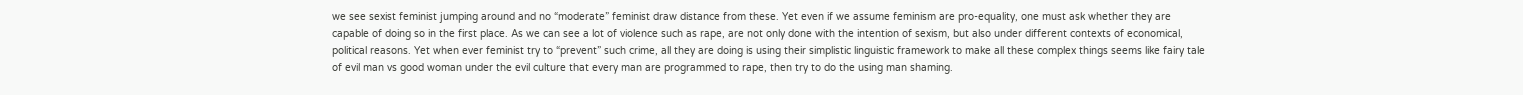we see sexist feminist jumping around and no “moderate” feminist draw distance from these. Yet even if we assume feminism are pro-equality, one must ask whether they are capable of doing so in the first place. As we can see a lot of violence such as rape, are not only done with the intention of sexism, but also under different contexts of economical, political reasons. Yet when ever feminist try to “prevent” such crime, all they are doing is using their simplistic linguistic framework to make all these complex things seems like fairy tale of evil man vs good woman under the evil culture that every man are programmed to rape, then try to do the using man shaming.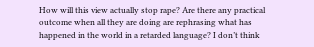How will this view actually stop rape? Are there any practical outcome when all they are doing are rephrasing what has happened in the world in a retarded language? I don’t think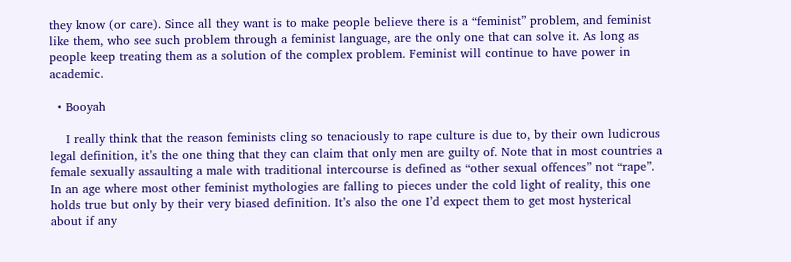they know (or care). Since all they want is to make people believe there is a “feminist” problem, and feminist like them, who see such problem through a feminist language, are the only one that can solve it. As long as people keep treating them as a solution of the complex problem. Feminist will continue to have power in academic.

  • Booyah

    I really think that the reason feminists cling so tenaciously to rape culture is due to, by their own ludicrous legal definition, it’s the one thing that they can claim that only men are guilty of. Note that in most countries a female sexually assaulting a male with traditional intercourse is defined as “other sexual offences” not “rape”. In an age where most other feminist mythologies are falling to pieces under the cold light of reality, this one holds true but only by their very biased definition. It’s also the one I’d expect them to get most hysterical about if any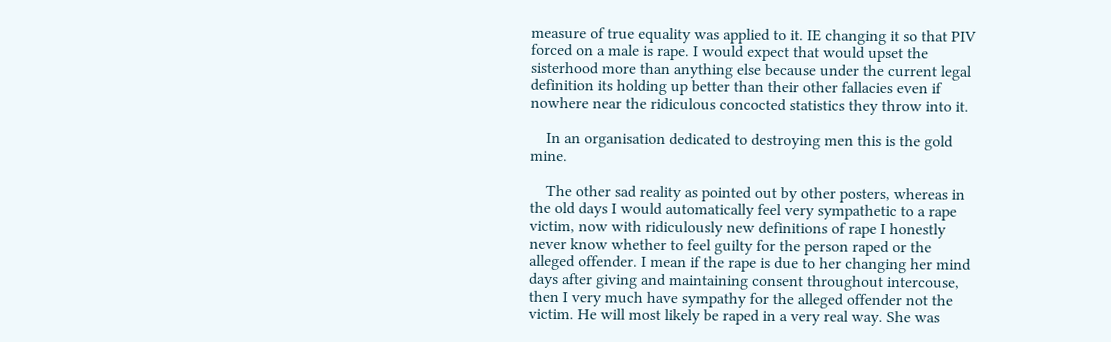measure of true equality was applied to it. IE changing it so that PIV forced on a male is rape. I would expect that would upset the sisterhood more than anything else because under the current legal definition its holding up better than their other fallacies even if nowhere near the ridiculous concocted statistics they throw into it.

    In an organisation dedicated to destroying men this is the gold mine.

    The other sad reality as pointed out by other posters, whereas in the old days I would automatically feel very sympathetic to a rape victim, now with ridiculously new definitions of rape I honestly never know whether to feel guilty for the person raped or the alleged offender. I mean if the rape is due to her changing her mind days after giving and maintaining consent throughout intercouse, then I very much have sympathy for the alleged offender not the victim. He will most likely be raped in a very real way. She was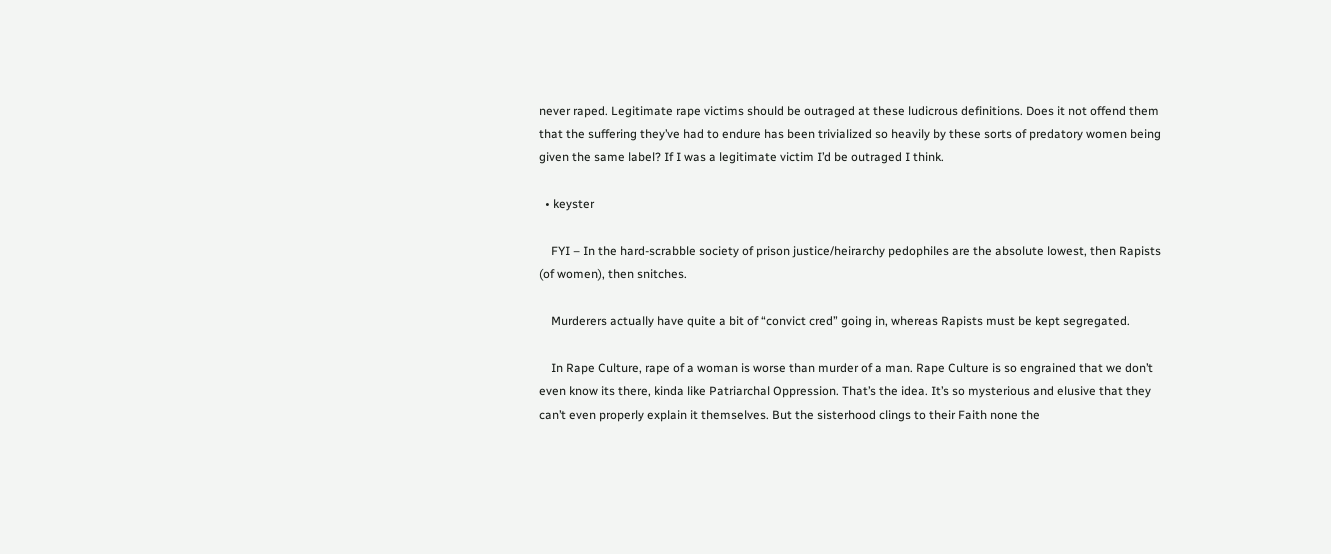never raped. Legitimate rape victims should be outraged at these ludicrous definitions. Does it not offend them that the suffering they’ve had to endure has been trivialized so heavily by these sorts of predatory women being given the same label? If I was a legitimate victim I’d be outraged I think.

  • keyster

    FYI – In the hard-scrabble society of prison justice/heirarchy pedophiles are the absolute lowest, then Rapists (of women), then snitches.

    Murderers actually have quite a bit of “convict cred” going in, whereas Rapists must be kept segregated.

    In Rape Culture, rape of a woman is worse than murder of a man. Rape Culture is so engrained that we don’t even know its there, kinda like Patriarchal Oppression. That’s the idea. It’s so mysterious and elusive that they can’t even properly explain it themselves. But the sisterhood clings to their Faith none the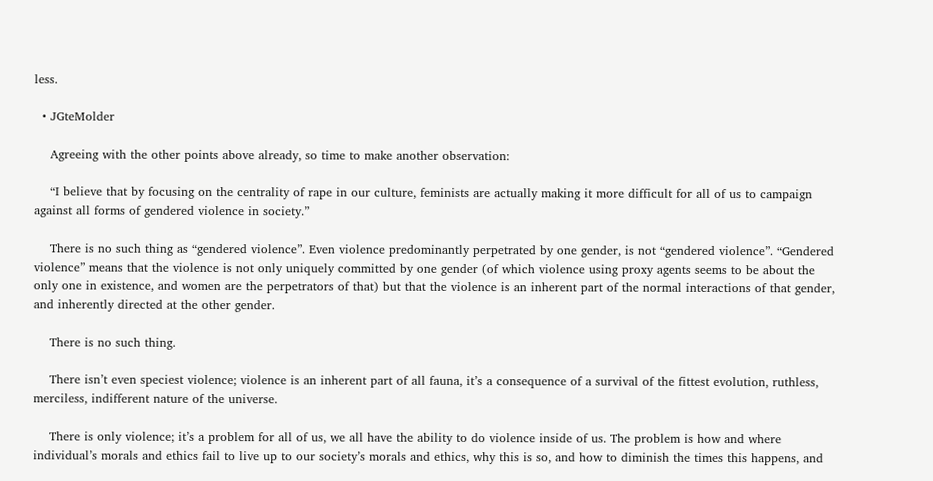less.

  • JGteMolder

    Agreeing with the other points above already, so time to make another observation:

    “I believe that by focusing on the centrality of rape in our culture, feminists are actually making it more difficult for all of us to campaign against all forms of gendered violence in society.”

    There is no such thing as “gendered violence”. Even violence predominantly perpetrated by one gender, is not “gendered violence”. “Gendered violence” means that the violence is not only uniquely committed by one gender (of which violence using proxy agents seems to be about the only one in existence, and women are the perpetrators of that) but that the violence is an inherent part of the normal interactions of that gender, and inherently directed at the other gender.

    There is no such thing.

    There isn’t even speciest violence; violence is an inherent part of all fauna, it’s a consequence of a survival of the fittest evolution, ruthless, merciless, indifferent nature of the universe.

    There is only violence; it’s a problem for all of us, we all have the ability to do violence inside of us. The problem is how and where individual’s morals and ethics fail to live up to our society’s morals and ethics, why this is so, and how to diminish the times this happens, and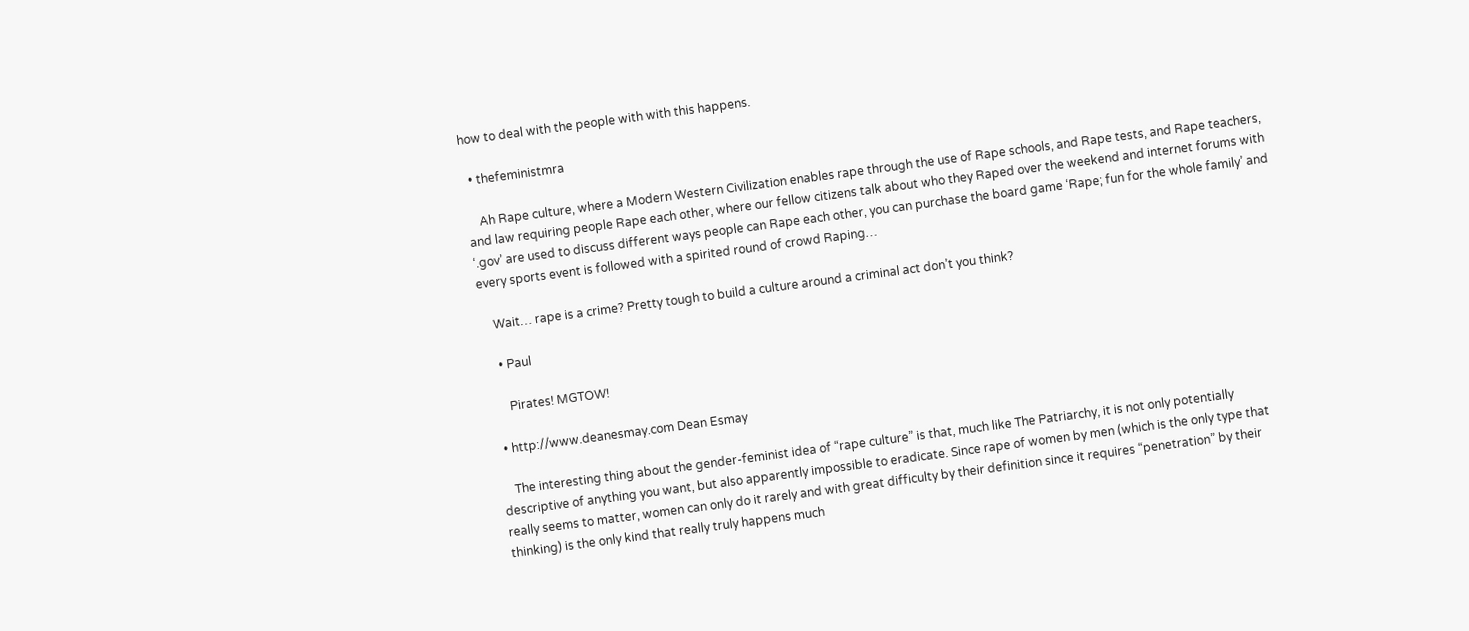how to deal with the people with with this happens.

  • thefeministmra

    Ah Rape culture, where a Modern Western Civilization enables rape through the use of Rape schools, and Rape tests, and Rape teachers, and law requiring people Rape each other, where our fellow citizens talk about who they Raped over the weekend and internet forums with ‘.gov’ are used to discuss different ways people can Rape each other, you can purchase the board game ‘Rape; fun for the whole family’ and every sports event is followed with a spirited round of crowd Raping…

    Wait… rape is a crime? Pretty tough to build a culture around a criminal act don’t you think?

    • Paul

      Pirates! MGTOW!

  • http://www.deanesmay.com Dean Esmay

    The interesting thing about the gender-feminist idea of “rape culture” is that, much like The Patriarchy, it is not only potentially descriptive of anything you want, but also apparently impossible to eradicate. Since rape of women by men (which is the only type that really seems to matter, women can only do it rarely and with great difficulty by their definition since it requires “penetration” by their thinking) is the only kind that really truly happens much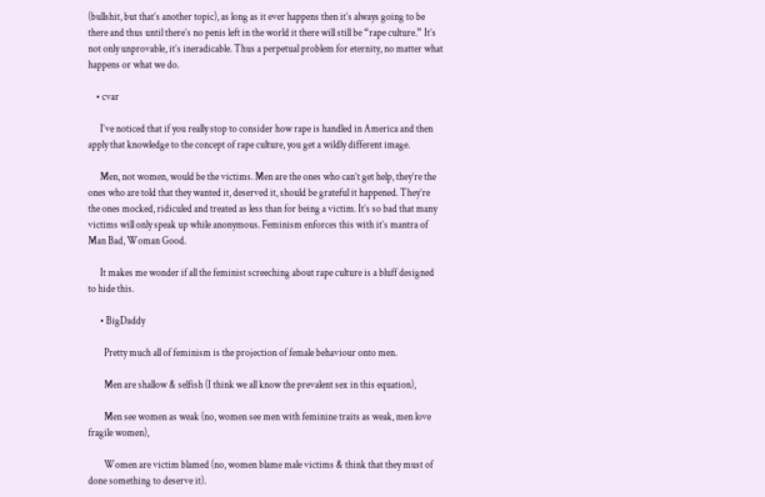(bullshit, but that’s another topic), as long as it ever happens then it’s always going to be there and thus until there’s no penis left in the world it there will still be “rape culture.” It’s not only unprovable, it’s ineradicable. Thus a perpetual problem for eternity, no matter what happens or what we do.

    • cvar

      I’ve noticed that if you really stop to consider how rape is handled in America and then apply that knowledge to the concept of rape culture, you get a wildly different image.

      Men, not women, would be the victims. Men are the ones who can’t get help, they’re the ones who are told that they wanted it, deserved it, should be grateful it happened. They’re the ones mocked, ridiculed and treated as less than for being a victim. It’s so bad that many victims will only speak up while anonymous. Feminism enforces this with it’s mantra of Man Bad, Woman Good.

      It makes me wonder if all the feminist screeching about rape culture is a bluff designed to hide this.

      • BigDaddy

        Pretty much all of feminism is the projection of female behaviour onto men.

        Men are shallow & selfish (I think we all know the prevalent sex in this equation),

        Men see women as weak (no, women see men with feminine traits as weak, men love fragile women),

        Women are victim blamed (no, women blame male victims & think that they must of done something to deserve it).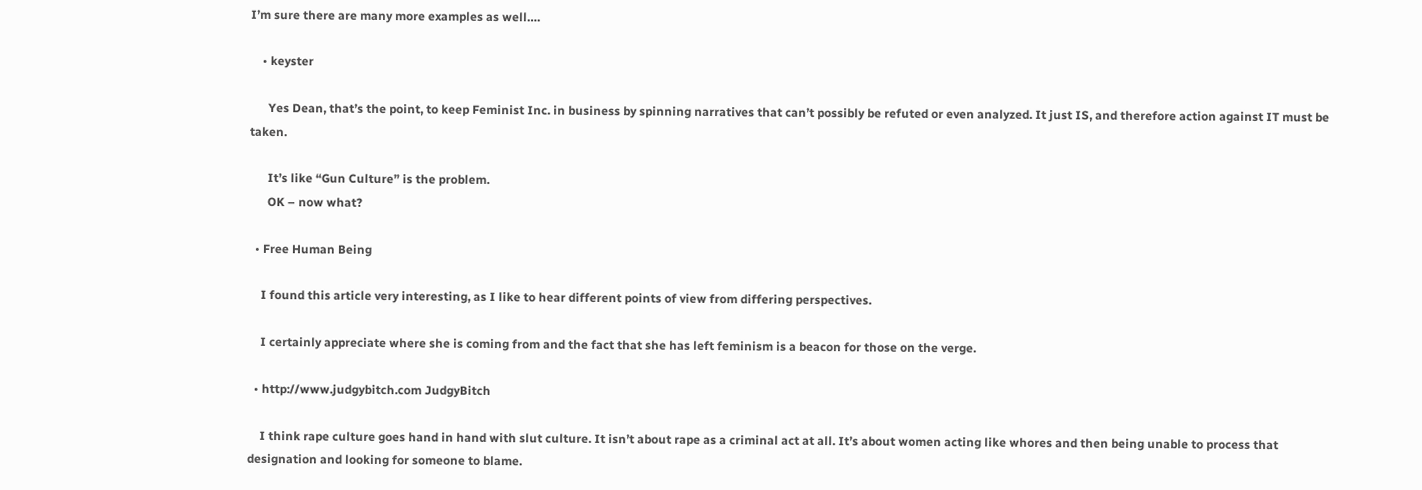I’m sure there are many more examples as well….

    • keyster

      Yes Dean, that’s the point, to keep Feminist Inc. in business by spinning narratives that can’t possibly be refuted or even analyzed. It just IS, and therefore action against IT must be taken.

      It’s like “Gun Culture” is the problem.
      OK – now what?

  • Free Human Being

    I found this article very interesting, as I like to hear different points of view from differing perspectives.

    I certainly appreciate where she is coming from and the fact that she has left feminism is a beacon for those on the verge.

  • http://www.judgybitch.com JudgyBitch

    I think rape culture goes hand in hand with slut culture. It isn’t about rape as a criminal act at all. It’s about women acting like whores and then being unable to process that designation and looking for someone to blame.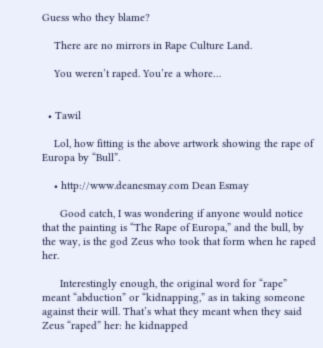Guess who they blame?

    There are no mirrors in Rape Culture Land.

    You weren’t raped. You’re a whore…


  • Tawil

    Lol, how fitting is the above artwork showing the rape of Europa by “Bull”.

    • http://www.deanesmay.com Dean Esmay

      Good catch, I was wondering if anyone would notice that the painting is “The Rape of Europa,” and the bull, by the way, is the god Zeus who took that form when he raped her.

      Interestingly enough, the original word for “rape” meant “abduction” or “kidnapping,” as in taking someone against their will. That’s what they meant when they said Zeus “raped” her: he kidnapped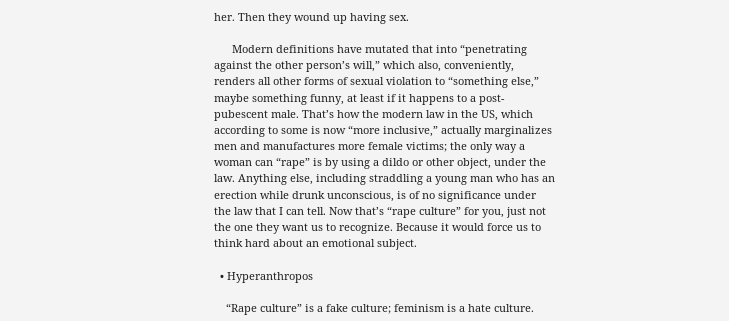her. Then they wound up having sex.

      Modern definitions have mutated that into “penetrating against the other person’s will,” which also, conveniently, renders all other forms of sexual violation to “something else,” maybe something funny, at least if it happens to a post-pubescent male. That’s how the modern law in the US, which according to some is now “more inclusive,” actually marginalizes men and manufactures more female victims; the only way a woman can “rape” is by using a dildo or other object, under the law. Anything else, including straddling a young man who has an erection while drunk unconscious, is of no significance under the law that I can tell. Now that’s “rape culture” for you, just not the one they want us to recognize. Because it would force us to think hard about an emotional subject.

  • Hyperanthropos

    “Rape culture” is a fake culture; feminism is a hate culture.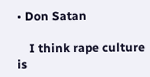• Don Satan

    I think rape culture is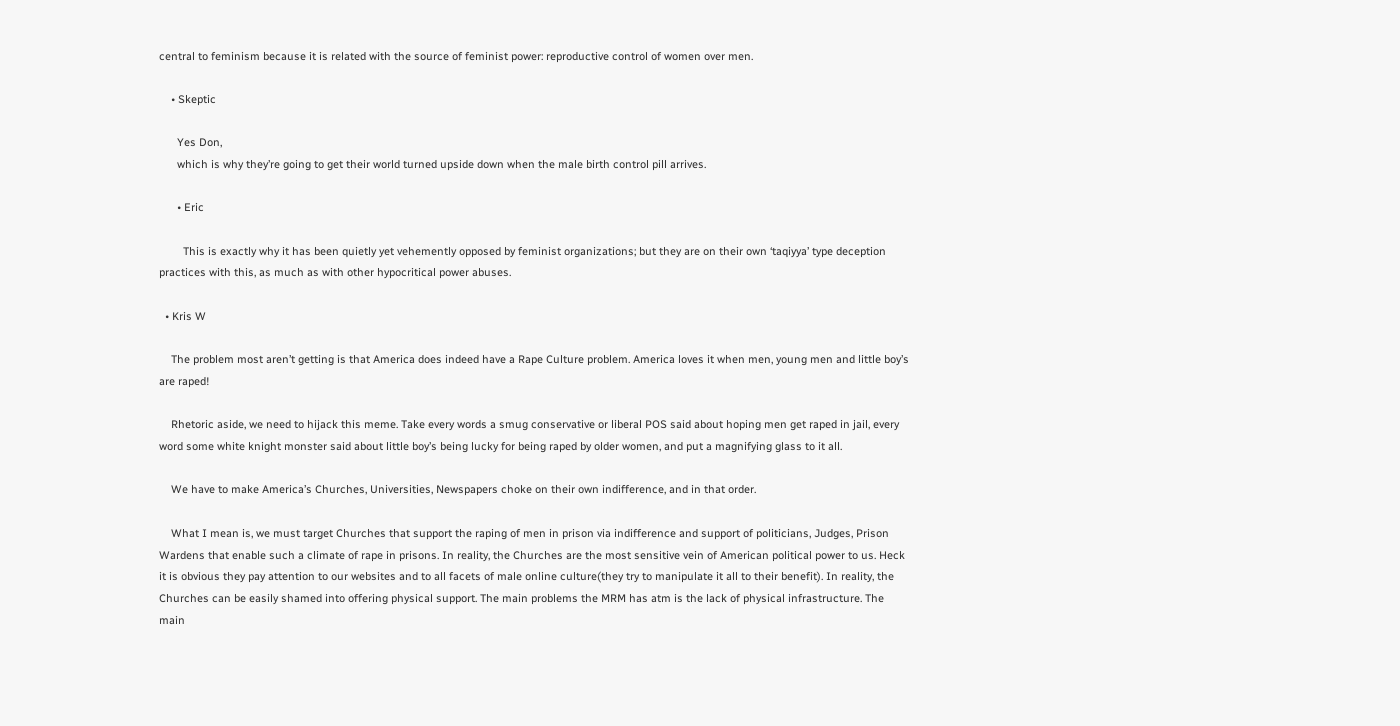central to feminism because it is related with the source of feminist power: reproductive control of women over men.

    • Skeptic

      Yes Don,
      which is why they’re going to get their world turned upside down when the male birth control pill arrives.

      • Eric

        This is exactly why it has been quietly yet vehemently opposed by feminist organizations; but they are on their own ‘taqiyya’ type deception practices with this, as much as with other hypocritical power abuses.

  • Kris W

    The problem most aren’t getting is that America does indeed have a Rape Culture problem. America loves it when men, young men and little boy’s are raped!

    Rhetoric aside, we need to hijack this meme. Take every words a smug conservative or liberal POS said about hoping men get raped in jail, every word some white knight monster said about little boy’s being lucky for being raped by older women, and put a magnifying glass to it all.

    We have to make America’s Churches, Universities, Newspapers choke on their own indifference, and in that order.

    What I mean is, we must target Churches that support the raping of men in prison via indifference and support of politicians, Judges, Prison Wardens that enable such a climate of rape in prisons. In reality, the Churches are the most sensitive vein of American political power to us. Heck it is obvious they pay attention to our websites and to all facets of male online culture(they try to manipulate it all to their benefit). In reality, the Churches can be easily shamed into offering physical support. The main problems the MRM has atm is the lack of physical infrastructure. The main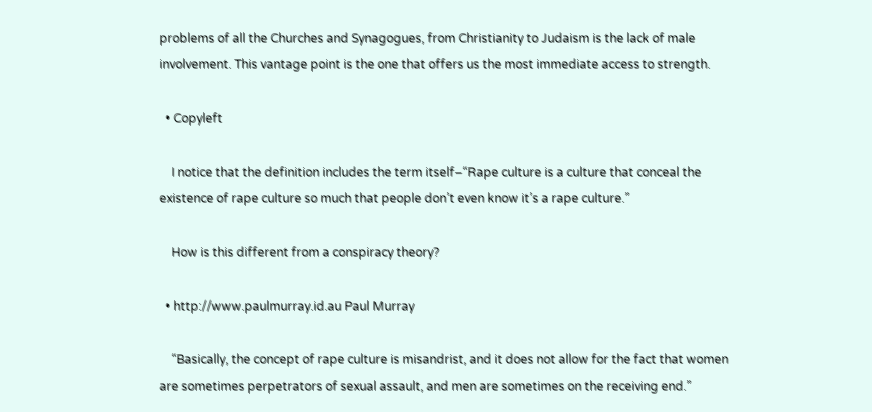problems of all the Churches and Synagogues, from Christianity to Judaism is the lack of male involvement. This vantage point is the one that offers us the most immediate access to strength.

  • Copyleft

    I notice that the definition includes the term itself–“Rape culture is a culture that conceal the existence of rape culture so much that people don’t even know it’s a rape culture.”

    How is this different from a conspiracy theory?

  • http://www.paulmurray.id.au Paul Murray

    “Basically, the concept of rape culture is misandrist, and it does not allow for the fact that women are sometimes perpetrators of sexual assault, and men are sometimes on the receiving end.”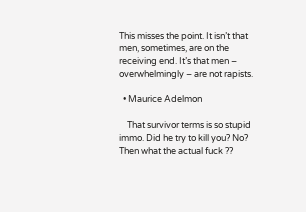This misses the point. It isn’t that men, sometimes, are on the receiving end. It’s that men – overwhelmingly – are not rapists.

  • Maurice Adelmon

    That survivor terms is so stupid immo. Did he try to kill you? No? Then what the actual fuck ??